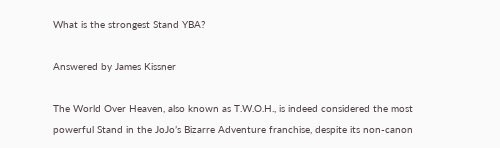What is the strongest Stand YBA?

Answered by James Kissner

The World Over Heaven, also known as T.W.O.H., is indeed considered the most powerful Stand in the JoJo’s Bizarre Adventure franchise, despite its non-canon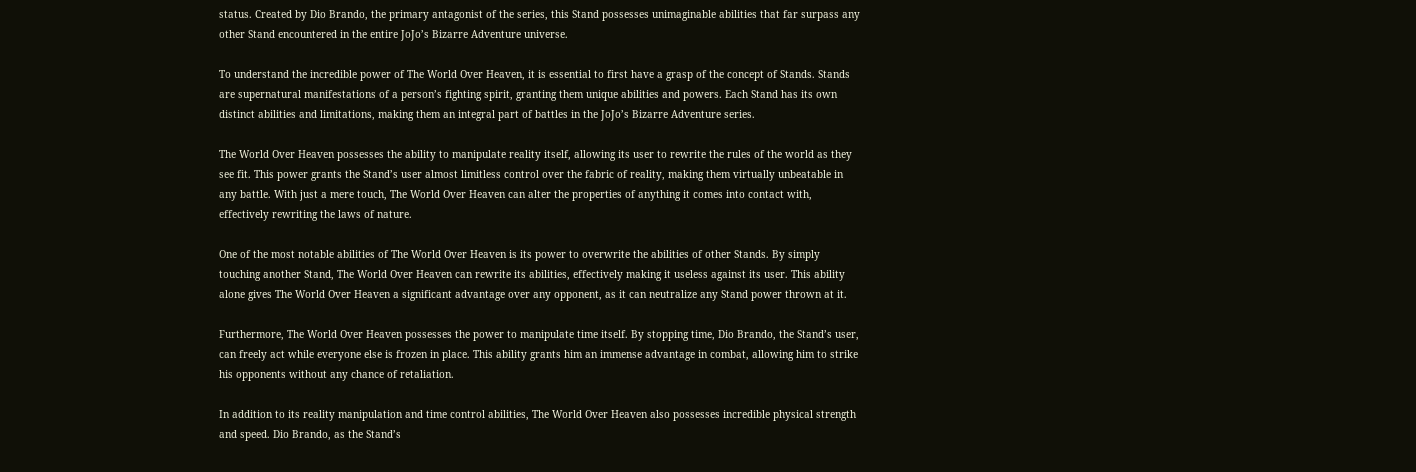status. Created by Dio Brando, the primary antagonist of the series, this Stand possesses unimaginable abilities that far surpass any other Stand encountered in the entire JoJo’s Bizarre Adventure universe.

To understand the incredible power of The World Over Heaven, it is essential to first have a grasp of the concept of Stands. Stands are supernatural manifestations of a person’s fighting spirit, granting them unique abilities and powers. Each Stand has its own distinct abilities and limitations, making them an integral part of battles in the JoJo’s Bizarre Adventure series.

The World Over Heaven possesses the ability to manipulate reality itself, allowing its user to rewrite the rules of the world as they see fit. This power grants the Stand’s user almost limitless control over the fabric of reality, making them virtually unbeatable in any battle. With just a mere touch, The World Over Heaven can alter the properties of anything it comes into contact with, effectively rewriting the laws of nature.

One of the most notable abilities of The World Over Heaven is its power to overwrite the abilities of other Stands. By simply touching another Stand, The World Over Heaven can rewrite its abilities, effectively making it useless against its user. This ability alone gives The World Over Heaven a significant advantage over any opponent, as it can neutralize any Stand power thrown at it.

Furthermore, The World Over Heaven possesses the power to manipulate time itself. By stopping time, Dio Brando, the Stand’s user, can freely act while everyone else is frozen in place. This ability grants him an immense advantage in combat, allowing him to strike his opponents without any chance of retaliation.

In addition to its reality manipulation and time control abilities, The World Over Heaven also possesses incredible physical strength and speed. Dio Brando, as the Stand’s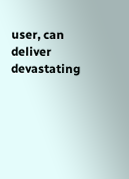user, can deliver devastating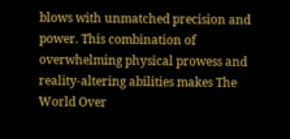blows with unmatched precision and power. This combination of overwhelming physical prowess and reality-altering abilities makes The World Over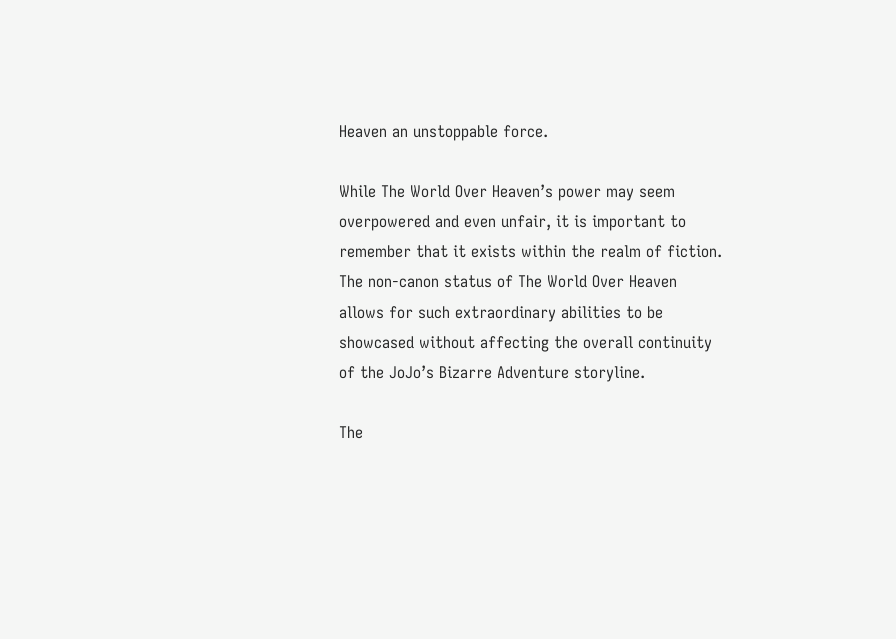Heaven an unstoppable force.

While The World Over Heaven’s power may seem overpowered and even unfair, it is important to remember that it exists within the realm of fiction. The non-canon status of The World Over Heaven allows for such extraordinary abilities to be showcased without affecting the overall continuity of the JoJo’s Bizarre Adventure storyline.

The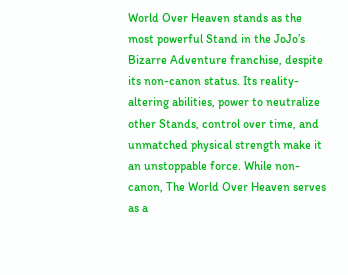World Over Heaven stands as the most powerful Stand in the JoJo’s Bizarre Adventure franchise, despite its non-canon status. Its reality-altering abilities, power to neutralize other Stands, control over time, and unmatched physical strength make it an unstoppable force. While non-canon, The World Over Heaven serves as a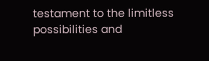testament to the limitless possibilities and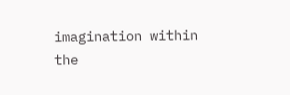imagination within the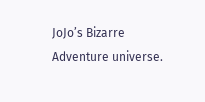JoJo’s Bizarre Adventure universe.